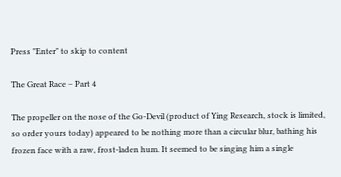Press "Enter" to skip to content

The Great Race – Part 4

The propeller on the nose of the Go-Devil (product of Ying Research, stock is limited, so order yours today) appeared to be nothing more than a circular blur, bathing his frozen face with a raw, frost-laden hum. It seemed to be singing him a single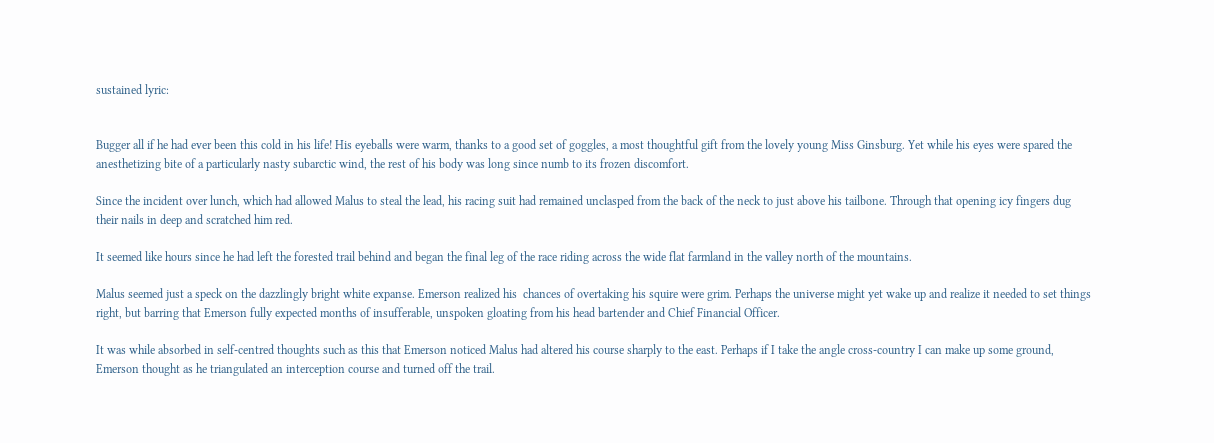sustained lyric:


Bugger all if he had ever been this cold in his life! His eyeballs were warm, thanks to a good set of goggles, a most thoughtful gift from the lovely young Miss Ginsburg. Yet while his eyes were spared the anesthetizing bite of a particularly nasty subarctic wind, the rest of his body was long since numb to its frozen discomfort.

Since the incident over lunch, which had allowed Malus to steal the lead, his racing suit had remained unclasped from the back of the neck to just above his tailbone. Through that opening icy fingers dug their nails in deep and scratched him red.

It seemed like hours since he had left the forested trail behind and began the final leg of the race riding across the wide flat farmland in the valley north of the mountains.

Malus seemed just a speck on the dazzlingly bright white expanse. Emerson realized his  chances of overtaking his squire were grim. Perhaps the universe might yet wake up and realize it needed to set things right, but barring that Emerson fully expected months of insufferable, unspoken gloating from his head bartender and Chief Financial Officer.

It was while absorbed in self-centred thoughts such as this that Emerson noticed Malus had altered his course sharply to the east. Perhaps if I take the angle cross-country I can make up some ground, Emerson thought as he triangulated an interception course and turned off the trail.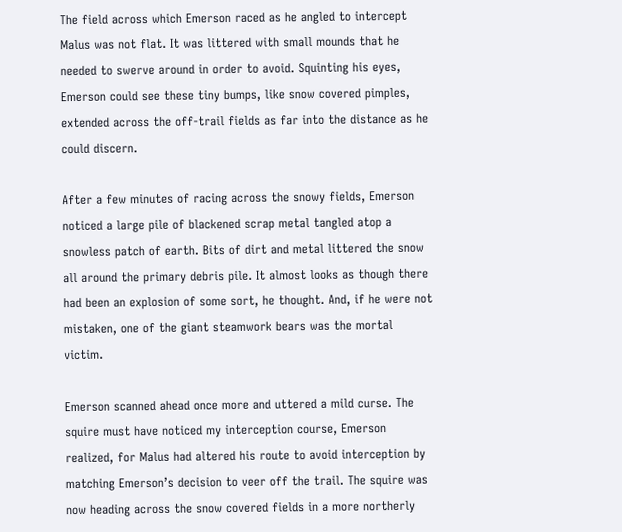The field across which Emerson raced as he angled to intercept Malus was not flat. It was littered with small mounds that he needed to swerve around in order to avoid. Squinting his eyes, Emerson could see these tiny bumps, like snow covered pimples, extended across the off-trail fields as far into the distance as he could discern.

After a few minutes of racing across the snowy fields, Emerson noticed a large pile of blackened scrap metal tangled atop a snowless patch of earth. Bits of dirt and metal littered the snow all around the primary debris pile. It almost looks as though there had been an explosion of some sort, he thought. And, if he were not mistaken, one of the giant steamwork bears was the mortal victim.

Emerson scanned ahead once more and uttered a mild curse. The squire must have noticed my interception course, Emerson realized, for Malus had altered his route to avoid interception by matching Emerson’s decision to veer off the trail. The squire was now heading across the snow covered fields in a more northerly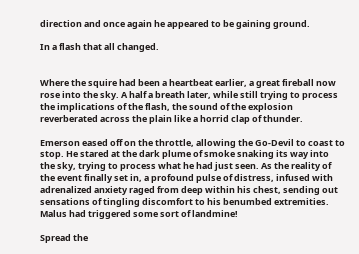direction and once again he appeared to be gaining ground.

In a flash that all changed.


Where the squire had been a heartbeat earlier, a great fireball now rose into the sky. A half a breath later, while still trying to process the implications of the flash, the sound of the explosion reverberated across the plain like a horrid clap of thunder.

Emerson eased off on the throttle, allowing the Go-Devil to coast to stop. He stared at the dark plume of smoke snaking its way into the sky, trying to process what he had just seen. As the reality of the event finally set in, a profound pulse of distress, infused with adrenalized anxiety raged from deep within his chest, sending out sensations of tingling discomfort to his benumbed extremities. Malus had triggered some sort of landmine!

Spread the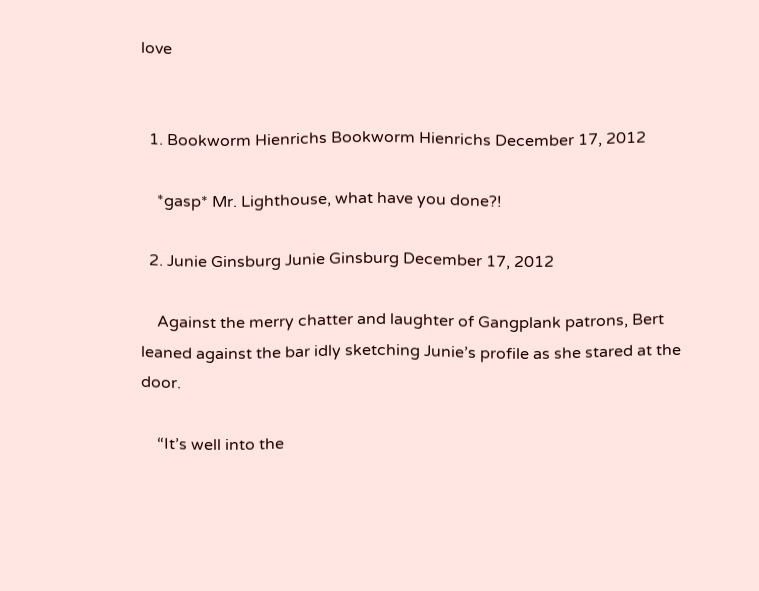love


  1. Bookworm Hienrichs Bookworm Hienrichs December 17, 2012

    *gasp* Mr. Lighthouse, what have you done?!

  2. Junie Ginsburg Junie Ginsburg December 17, 2012

    Against the merry chatter and laughter of Gangplank patrons, Bert leaned against the bar idly sketching Junie’s profile as she stared at the door.

    “It’s well into the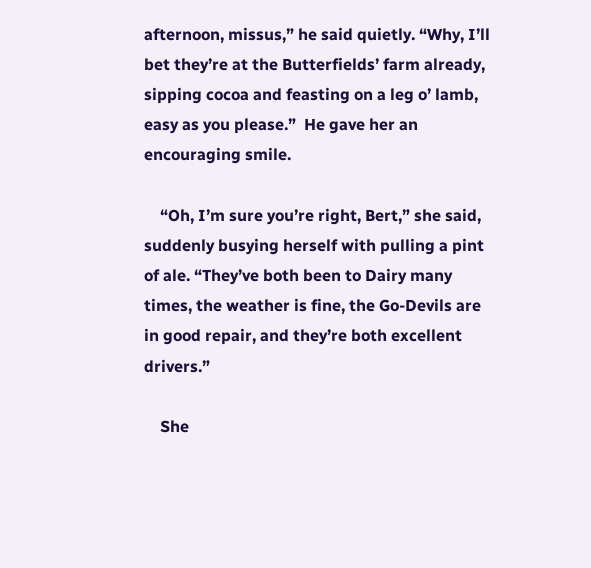afternoon, missus,” he said quietly. “Why, I’ll bet they’re at the Butterfields’ farm already, sipping cocoa and feasting on a leg o’ lamb, easy as you please.”  He gave her an encouraging smile.

    “Oh, I’m sure you’re right, Bert,” she said, suddenly busying herself with pulling a pint of ale. “They’ve both been to Dairy many times, the weather is fine, the Go-Devils are in good repair, and they’re both excellent drivers.”

    She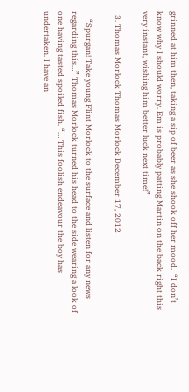grinned at him then, taking a sip of beer as she shook off her mood.  “I don’t know why I should worry. Em is probably patting Martin on the back right this very instant, wishing him better luck next time!”

  3. Thomas Morlock Thomas Morlock December 17, 2012

    “Spurgan! Take young Flint Morlock to the surface and listen for any news regarding this…” Thomas Morlock turned his head to the side wearing a look of one having tasted spoiled fish. “… This foolish endeavour the boy has undertaken. I have an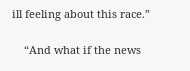ill feeling about this race.”

    “And what if the news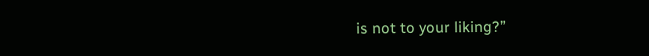is not to your liking?”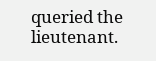queried the lieutenant.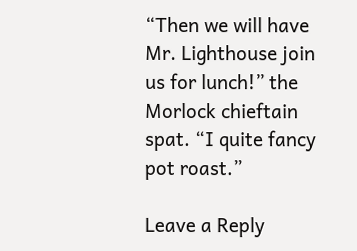“Then we will have Mr. Lighthouse join us for lunch!” the Morlock chieftain spat. “I quite fancy pot roast.”

Leave a Reply